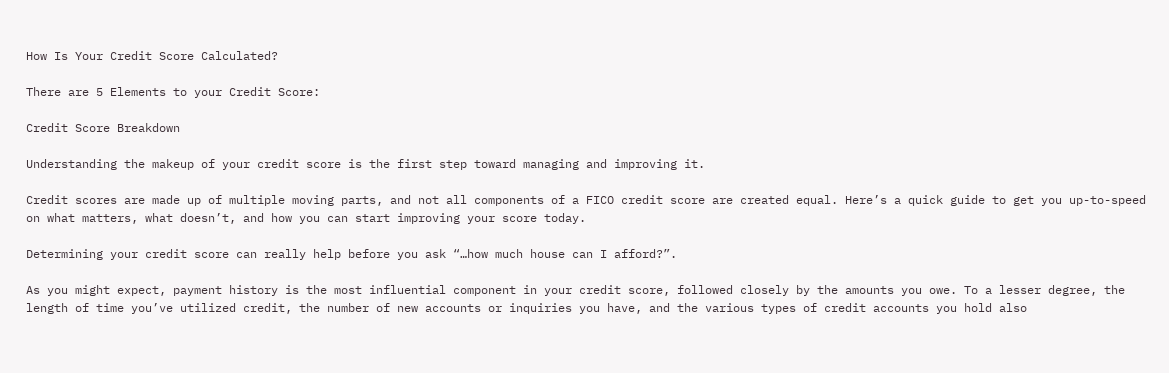How Is Your Credit Score Calculated?

There are 5 Elements to your Credit Score:

Credit Score Breakdown

Understanding the makeup of your credit score is the first step toward managing and improving it.

Credit scores are made up of multiple moving parts, and not all components of a FICO credit score are created equal. Here’s a quick guide to get you up-to-speed on what matters, what doesn’t, and how you can start improving your score today.

Determining your credit score can really help before you ask “…how much house can I afford?”.

As you might expect, payment history is the most influential component in your credit score, followed closely by the amounts you owe. To a lesser degree, the length of time you’ve utilized credit, the number of new accounts or inquiries you have, and the various types of credit accounts you hold also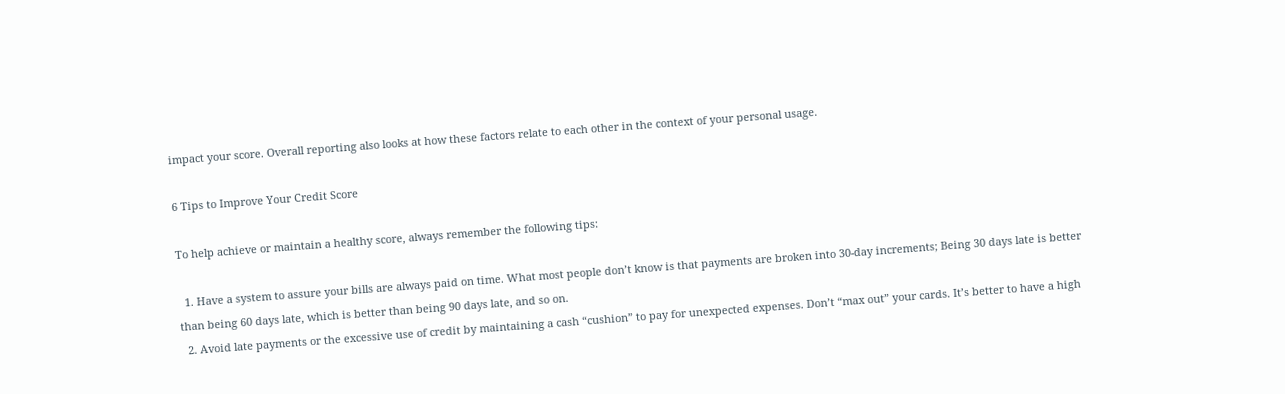impact your score. Overall reporting also looks at how these factors relate to each other in the context of your personal usage.

6 Tips to Improve Your Credit Score

To help achieve or maintain a healthy score, always remember the following tips:

  1. Have a system to assure your bills are always paid on time. What most people don’t know is that payments are broken into 30-day increments; Being 30 days late is better than being 60 days late, which is better than being 90 days late, and so on.
  2. Avoid late payments or the excessive use of credit by maintaining a cash “cushion” to pay for unexpected expenses. Don’t “max out” your cards. It’s better to have a high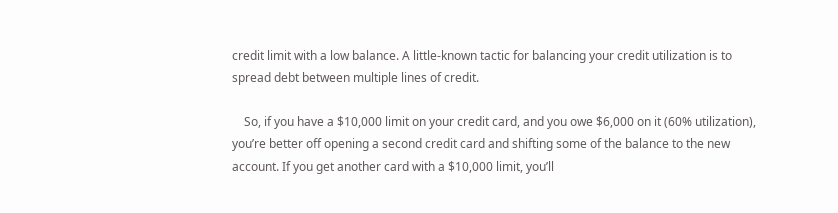credit limit with a low balance. A little-known tactic for balancing your credit utilization is to spread debt between multiple lines of credit.

    So, if you have a $10,000 limit on your credit card, and you owe $6,000 on it (60% utilization), you’re better off opening a second credit card and shifting some of the balance to the new account. If you get another card with a $10,000 limit, you’ll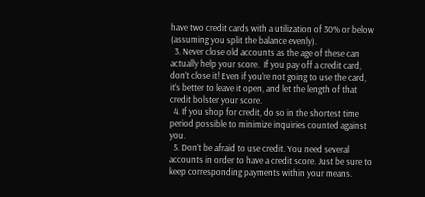have two credit cards with a utilization of 30% or below (assuming you split the balance evenly).
  3. Never close old accounts as the age of these can actually help your score.  If you pay off a credit card, don’t close it! Even if you’re not going to use the card, it’s better to leave it open, and let the length of that credit bolster your score.
  4. If you shop for credit, do so in the shortest time period possible to minimize inquiries counted against you.
  5. Don’t be afraid to use credit. You need several accounts in order to have a credit score. Just be sure to keep corresponding payments within your means.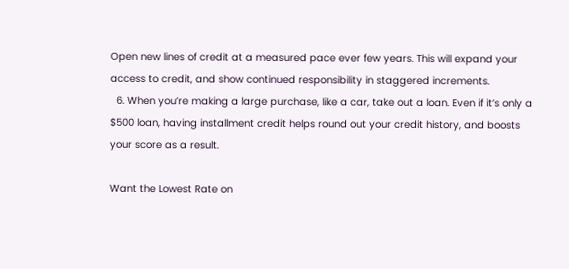Open new lines of credit at a measured pace ever few years. This will expand your access to credit, and show continued responsibility in staggered increments.
  6. When you’re making a large purchase, like a car, take out a loan. Even if it’s only a $500 loan, having installment credit helps round out your credit history, and boosts your score as a result.

Want the Lowest Rate on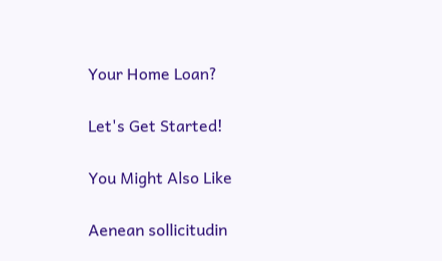Your Home Loan?

Let's Get Started!

You Might Also Like

Aenean sollicitudin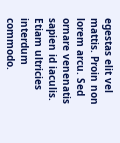egestas elit vel mattis. Proin non lorem arcu. Sed ornare venenatis sapien id iaculis. Etiam ultricies interdum commodo.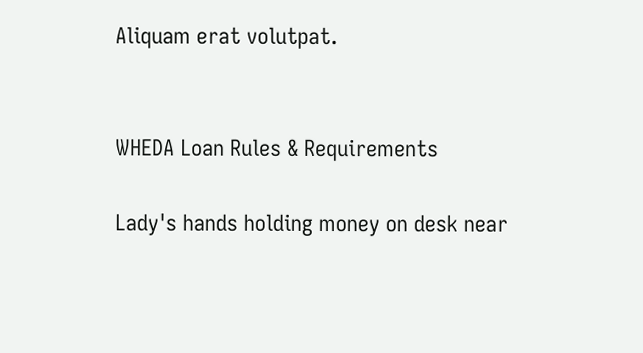Aliquam erat volutpat.


WHEDA Loan Rules & Requirements

Lady's hands holding money on desk near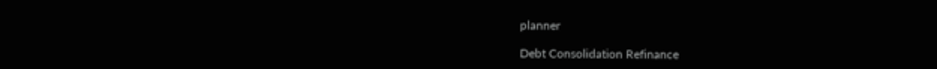planner

Debt Consolidation Refinance